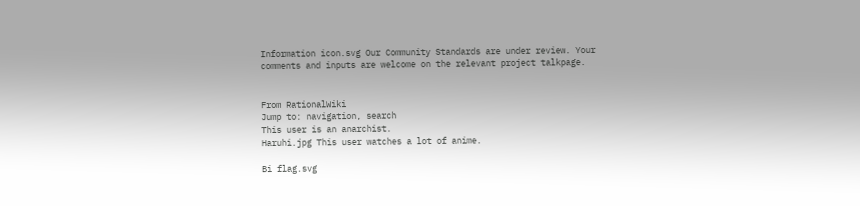Information icon.svg Our Community Standards are under review. Your comments and inputs are welcome on the relevant project talkpage.


From RationalWiki
Jump to: navigation, search
This user is an anarchist.
Haruhi.jpg This user watches a lot of anime.

Bi flag.svg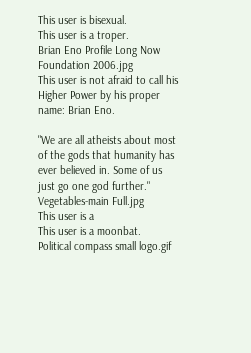This user is bisexual.
This user is a troper.
Brian Eno Profile Long Now Foundation 2006.jpg
This user is not afraid to call his Higher Power by his proper name: Brian Eno.

"We are all atheists about most of the gods that humanity has ever believed in. Some of us just go one god further."
Vegetables-main Full.jpg
This user is a
This user is a moonbat.
Political compass small logo.gif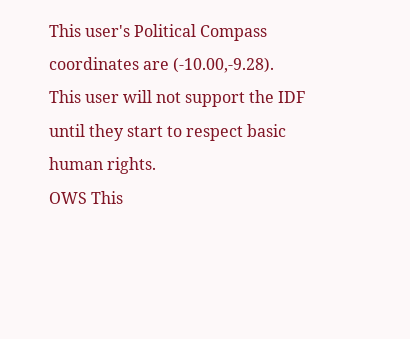This user's Political Compass coordinates are (-10.00,-9.28).
This user will not support the IDF until they start to respect basic human rights.
OWS This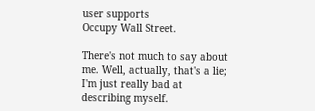user supports
Occupy Wall Street.

There's not much to say about me. Well, actually, that's a lie; I'm just really bad at describing myself.